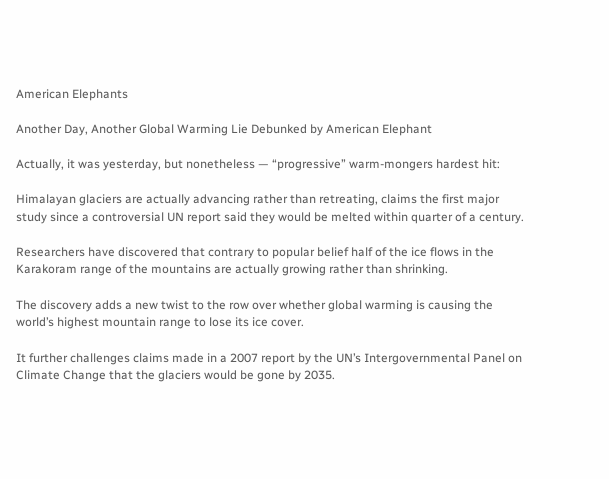American Elephants

Another Day, Another Global Warming Lie Debunked by American Elephant

Actually, it was yesterday, but nonetheless — “progressive” warm-mongers hardest hit:

Himalayan glaciers are actually advancing rather than retreating, claims the first major study since a controversial UN report said they would be melted within quarter of a century.

Researchers have discovered that contrary to popular belief half of the ice flows in the Karakoram range of the mountains are actually growing rather than shrinking.

The discovery adds a new twist to the row over whether global warming is causing the world’s highest mountain range to lose its ice cover.

It further challenges claims made in a 2007 report by the UN’s Intergovernmental Panel on Climate Change that the glaciers would be gone by 2035.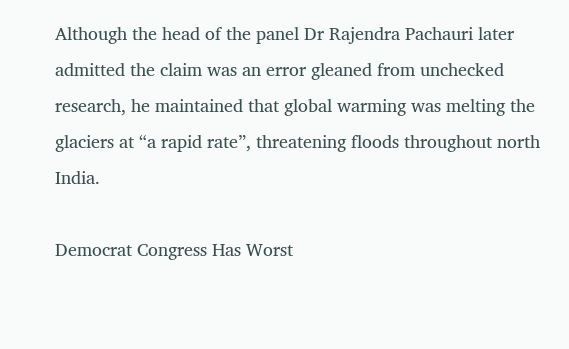Although the head of the panel Dr Rajendra Pachauri later admitted the claim was an error gleaned from unchecked research, he maintained that global warming was melting the glaciers at “a rapid rate”, threatening floods throughout north India.

Democrat Congress Has Worst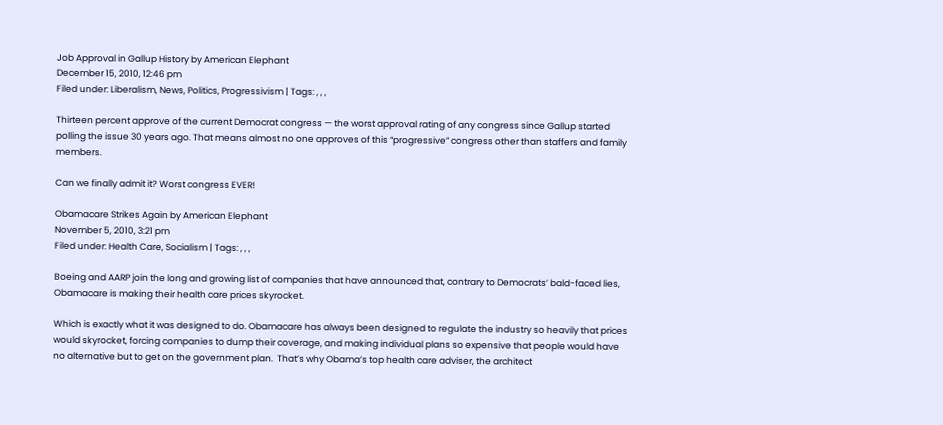Job Approval in Gallup History by American Elephant
December 15, 2010, 12:46 pm
Filed under: Liberalism, News, Politics, Progressivism | Tags: , , ,

Thirteen percent approve of the current Democrat congress — the worst approval rating of any congress since Gallup started polling the issue 30 years ago. That means almost no one approves of this “progressive” congress other than staffers and family members.

Can we finally admit it? Worst congress EVER!

Obamacare Strikes Again by American Elephant
November 5, 2010, 3:21 pm
Filed under: Health Care, Socialism | Tags: , , ,

Boeing and AARP join the long and growing list of companies that have announced that, contrary to Democrats’ bald-faced lies, Obamacare is making their health care prices skyrocket.

Which is exactly what it was designed to do. Obamacare has always been designed to regulate the industry so heavily that prices would skyrocket, forcing companies to dump their coverage, and making individual plans so expensive that people would have no alternative but to get on the government plan.  That’s why Obama’s top health care adviser, the architect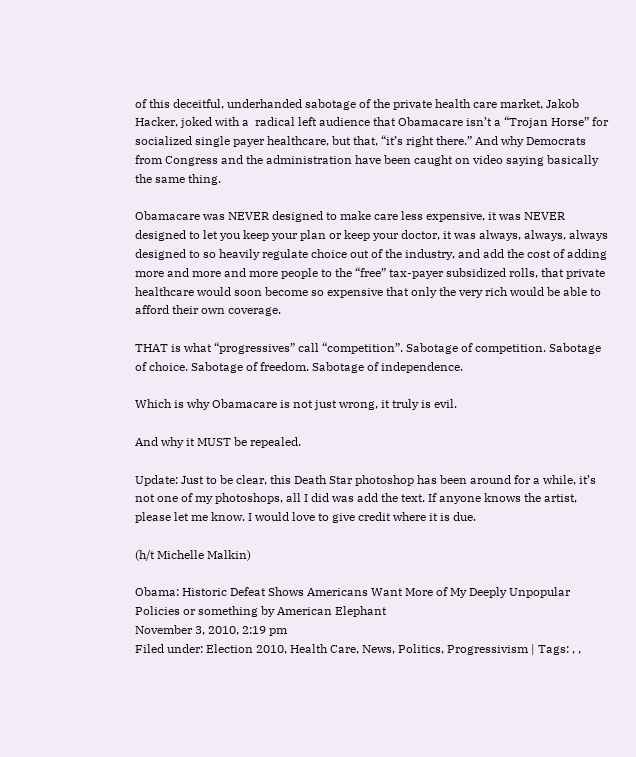of this deceitful, underhanded sabotage of the private health care market, Jakob Hacker, joked with a  radical left audience that Obamacare isn’t a “Trojan Horse” for socialized single payer healthcare, but that, “it’s right there.” And why Democrats from Congress and the administration have been caught on video saying basically the same thing.

Obamacare was NEVER designed to make care less expensive, it was NEVER designed to let you keep your plan or keep your doctor, it was always, always, always designed to so heavily regulate choice out of the industry, and add the cost of adding more and more and more people to the “free” tax-payer subsidized rolls, that private healthcare would soon become so expensive that only the very rich would be able to afford their own coverage.

THAT is what “progressives” call “competition”. Sabotage of competition. Sabotage of choice. Sabotage of freedom. Sabotage of independence.

Which is why Obamacare is not just wrong, it truly is evil.

And why it MUST be repealed.

Update: Just to be clear, this Death Star photoshop has been around for a while, it’s not one of my photoshops, all I did was add the text. If anyone knows the artist, please let me know. I would love to give credit where it is due.

(h/t Michelle Malkin)

Obama: Historic Defeat Shows Americans Want More of My Deeply Unpopular Policies or something by American Elephant
November 3, 2010, 2:19 pm
Filed under: Election 2010, Health Care, News, Politics, Progressivism | Tags: , ,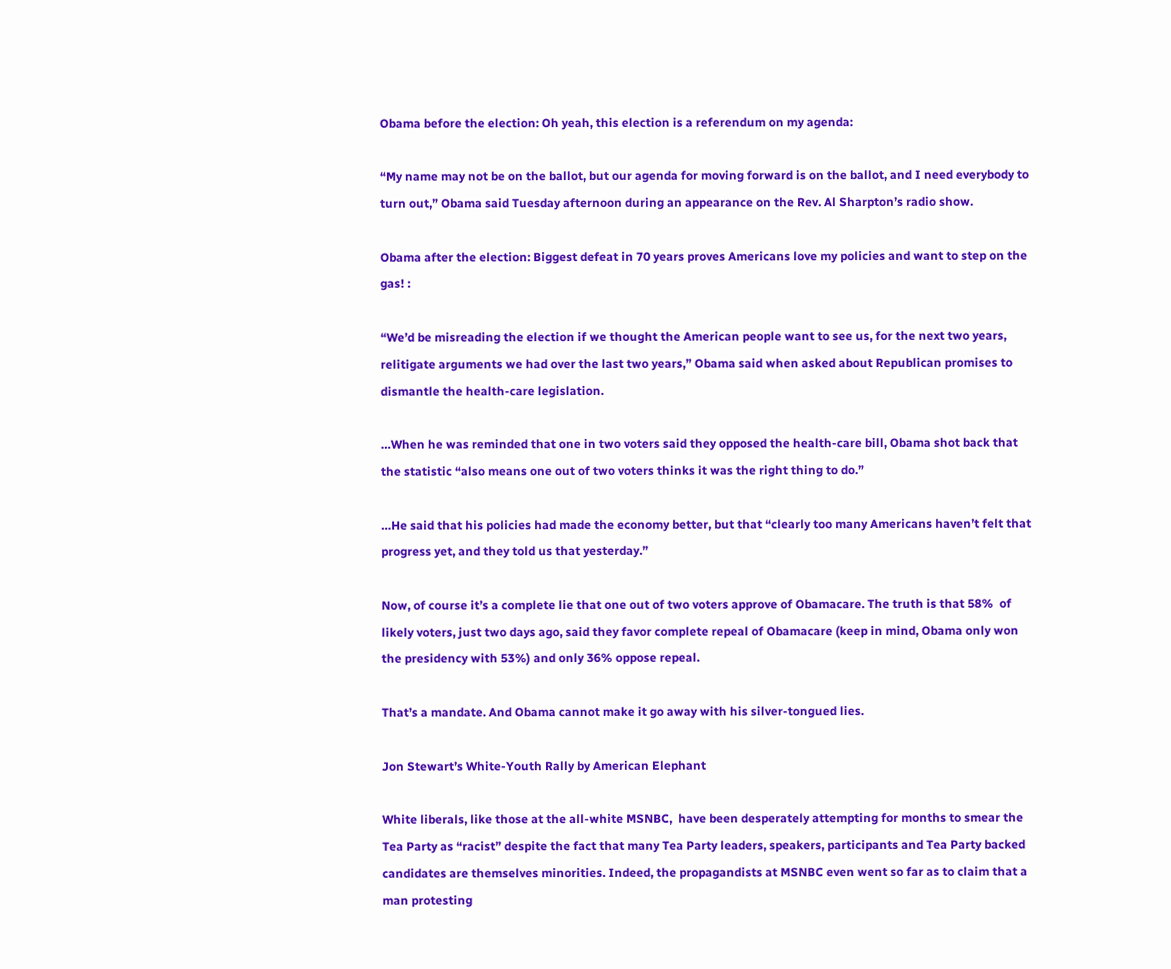Obama before the election: Oh yeah, this election is a referendum on my agenda:

“My name may not be on the ballot, but our agenda for moving forward is on the ballot, and I need everybody to turn out,” Obama said Tuesday afternoon during an appearance on the Rev. Al Sharpton’s radio show.

Obama after the election: Biggest defeat in 70 years proves Americans love my policies and want to step on the gas! :

“We’d be misreading the election if we thought the American people want to see us, for the next two years, relitigate arguments we had over the last two years,” Obama said when asked about Republican promises to dismantle the health-care legislation.

…When he was reminded that one in two voters said they opposed the health-care bill, Obama shot back that the statistic “also means one out of two voters thinks it was the right thing to do.”

…He said that his policies had made the economy better, but that “clearly too many Americans haven’t felt that progress yet, and they told us that yesterday.”

Now, of course it’s a complete lie that one out of two voters approve of Obamacare. The truth is that 58%  of likely voters, just two days ago, said they favor complete repeal of Obamacare (keep in mind, Obama only won the presidency with 53%) and only 36% oppose repeal.

That’s a mandate. And Obama cannot make it go away with his silver-tongued lies.

Jon Stewart’s White-Youth Rally by American Elephant

White liberals, like those at the all-white MSNBC,  have been desperately attempting for months to smear the Tea Party as “racist” despite the fact that many Tea Party leaders, speakers, participants and Tea Party backed candidates are themselves minorities. Indeed, the propagandists at MSNBC even went so far as to claim that a man protesting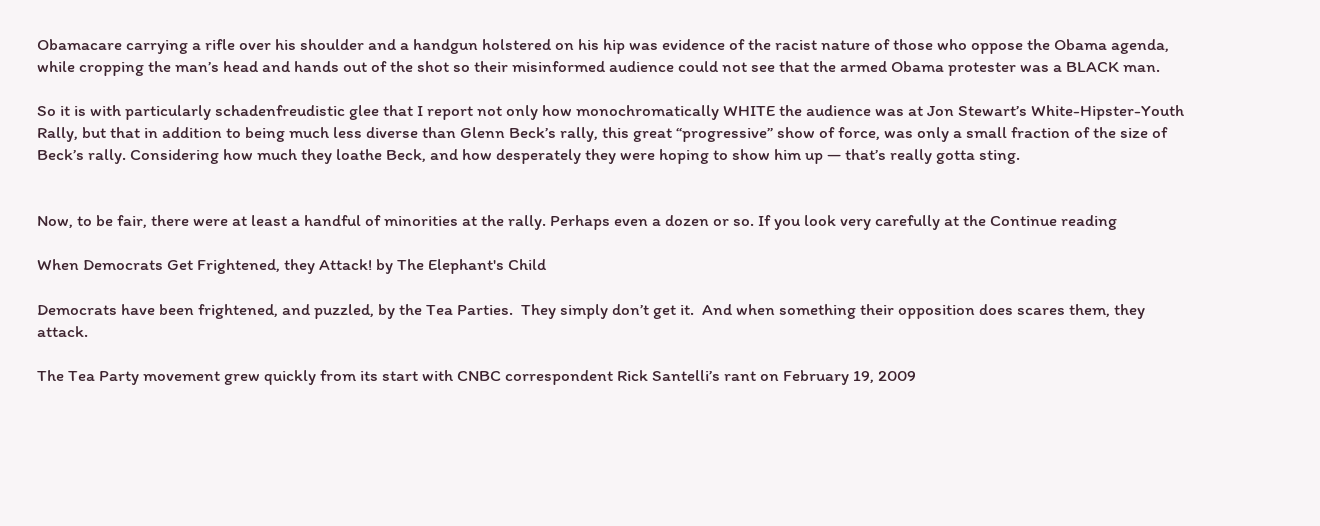Obamacare carrying a rifle over his shoulder and a handgun holstered on his hip was evidence of the racist nature of those who oppose the Obama agenda, while cropping the man’s head and hands out of the shot so their misinformed audience could not see that the armed Obama protester was a BLACK man.

So it is with particularly schadenfreudistic glee that I report not only how monochromatically WHITE the audience was at Jon Stewart’s White-Hipster-Youth Rally, but that in addition to being much less diverse than Glenn Beck’s rally, this great “progressive” show of force, was only a small fraction of the size of Beck’s rally. Considering how much they loathe Beck, and how desperately they were hoping to show him up — that’s really gotta sting.


Now, to be fair, there were at least a handful of minorities at the rally. Perhaps even a dozen or so. If you look very carefully at the Continue reading

When Democrats Get Frightened, they Attack! by The Elephant's Child

Democrats have been frightened, and puzzled, by the Tea Parties.  They simply don’t get it.  And when something their opposition does scares them, they attack.

The Tea Party movement grew quickly from its start with CNBC correspondent Rick Santelli’s rant on February 19, 2009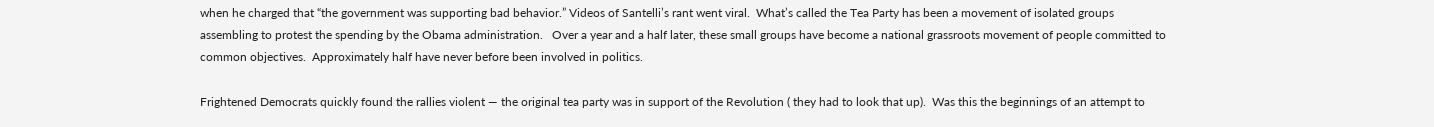when he charged that “the government was supporting bad behavior.” Videos of Santelli’s rant went viral.  What’s called the Tea Party has been a movement of isolated groups assembling to protest the spending by the Obama administration.   Over a year and a half later, these small groups have become a national grassroots movement of people committed to common objectives.  Approximately half have never before been involved in politics.

Frightened Democrats quickly found the rallies violent — the original tea party was in support of the Revolution ( they had to look that up).  Was this the beginnings of an attempt to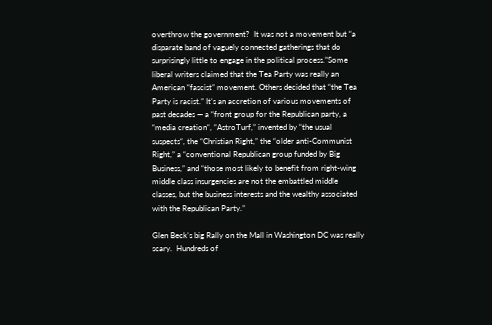overthrow the government?  It was not a movement but “a disparate band of vaguely connected gatherings that do surprisingly little to engage in the political process.”Some liberal writers claimed that the Tea Party was really an American “fascist” movement. Others decided that “the Tea Party is racist.” It’s an accretion of various movements of past decades — a “front group for the Republican party, a “media creation“, “AstroTurf,” invented by “the usual suspects“, the “Christian Right,” the “older anti-Communist Right,” a “conventional Republican group funded by Big Business,” and “those most likely to benefit from right-wing middle class insurgencies are not the embattled middle classes, but the business interests and the wealthy associated with the Republican Party.”

Glen Beck’s big Rally on the Mall in Washington DC was really scary.  Hundreds of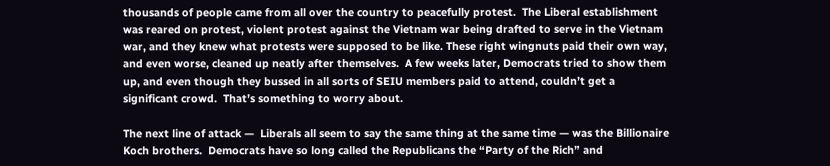thousands of people came from all over the country to peacefully protest.  The Liberal establishment was reared on protest, violent protest against the Vietnam war being drafted to serve in the Vietnam war, and they knew what protests were supposed to be like. These right wingnuts paid their own way, and even worse, cleaned up neatly after themselves.  A few weeks later, Democrats tried to show them up, and even though they bussed in all sorts of SEIU members paid to attend, couldn’t get a significant crowd.  That’s something to worry about.

The next line of attack —  Liberals all seem to say the same thing at the same time — was the Billionaire Koch brothers.  Democrats have so long called the Republicans the “Party of the Rich” and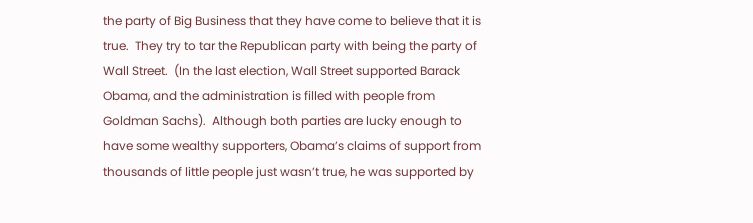the party of Big Business that they have come to believe that it is true.  They try to tar the Republican party with being the party of Wall Street.  (In the last election, Wall Street supported Barack Obama, and the administration is filled with people from Goldman Sachs).  Although both parties are lucky enough to have some wealthy supporters, Obama’s claims of support from thousands of little people just wasn’t true, he was supported by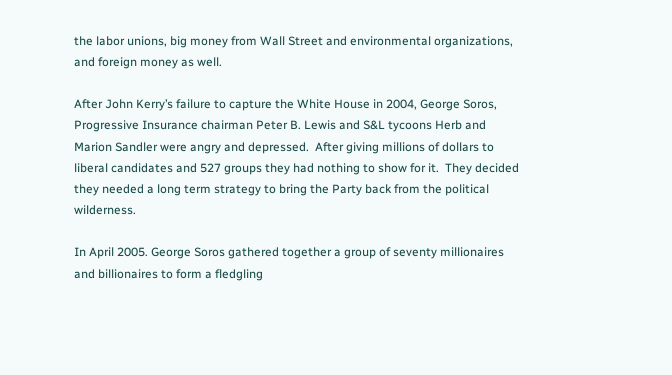the labor unions, big money from Wall Street and environmental organizations, and foreign money as well.

After John Kerry’s failure to capture the White House in 2004, George Soros, Progressive Insurance chairman Peter B. Lewis and S&L tycoons Herb and Marion Sandler were angry and depressed.  After giving millions of dollars to liberal candidates and 527 groups they had nothing to show for it.  They decided they needed a long term strategy to bring the Party back from the political wilderness.

In April 2005. George Soros gathered together a group of seventy millionaires and billionaires to form a fledgling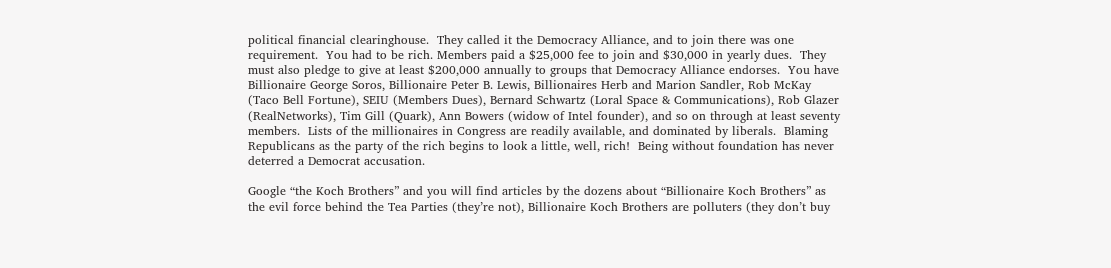political financial clearinghouse.  They called it the Democracy Alliance, and to join there was one requirement.  You had to be rich. Members paid a $25,000 fee to join and $30,000 in yearly dues.  They must also pledge to give at least $200,000 annually to groups that Democracy Alliance endorses.  You have Billionaire George Soros, Billionaire Peter B. Lewis, Billionaires Herb and Marion Sandler, Rob McKay (Taco Bell Fortune), SEIU (Members Dues), Bernard Schwartz (Loral Space & Communications), Rob Glazer (RealNetworks), Tim Gill (Quark), Ann Bowers (widow of Intel founder), and so on through at least seventy members.  Lists of the millionaires in Congress are readily available, and dominated by liberals.  Blaming Republicans as the party of the rich begins to look a little, well, rich!  Being without foundation has never deterred a Democrat accusation.

Google “the Koch Brothers” and you will find articles by the dozens about “Billionaire Koch Brothers” as the evil force behind the Tea Parties (they’re not), Billionaire Koch Brothers are polluters (they don’t buy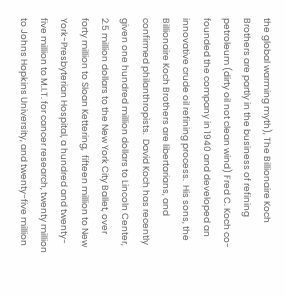the global warming myth), The Billionaire Koch Brothers are partly in the business of refining petroleum (dirty oil not clean wind) Fred C. Koch co-founded the company in 1940 and developed an innovative crude oil refining process.  His sons, the Billionaire Koch Brothers are libertarians, and confirmed philanthropists.  David Koch has recently given one hundred million dollars to Lincoln Center, 2.5 million dollars to the New York City Ballet, over forty million to Sloan Kettering,  fifteen million to New York-Presbyterian Hospital, a hundred and twenty-five million to M.I.T. for cancer research, twenty million to Johns Hopkins University, and twenty-five million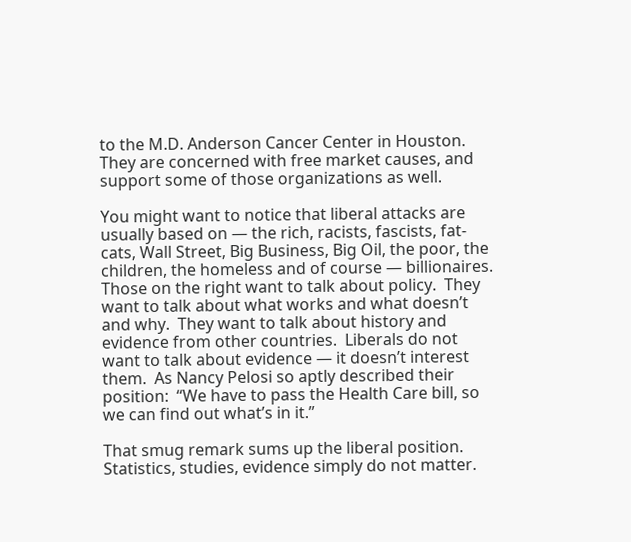to the M.D. Anderson Cancer Center in Houston.  They are concerned with free market causes, and support some of those organizations as well.

You might want to notice that liberal attacks are usually based on — the rich, racists, fascists, fat-cats, Wall Street, Big Business, Big Oil, the poor, the children, the homeless and of course — billionaires.  Those on the right want to talk about policy.  They want to talk about what works and what doesn’t and why.  They want to talk about history and evidence from other countries.  Liberals do not want to talk about evidence — it doesn’t interest them.  As Nancy Pelosi so aptly described their position:  “We have to pass the Health Care bill, so we can find out what’s in it.”

That smug remark sums up the liberal position.  Statistics, studies, evidence simply do not matter.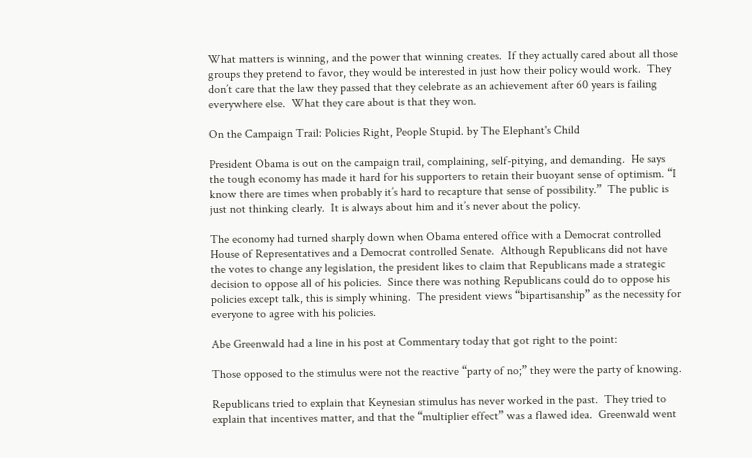What matters is winning, and the power that winning creates.  If they actually cared about all those groups they pretend to favor, they would be interested in just how their policy would work.  They don’t care that the law they passed that they celebrate as an achievement after 60 years is failing everywhere else.  What they care about is that they won.

On the Campaign Trail: Policies Right, People Stupid. by The Elephant's Child

President Obama is out on the campaign trail, complaining, self-pitying, and demanding.  He says the tough economy has made it hard for his supporters to retain their buoyant sense of optimism. “I know there are times when probably it’s hard to recapture that sense of possibility.”  The public is just not thinking clearly.  It is always about him and it’s never about the policy.

The economy had turned sharply down when Obama entered office with a Democrat controlled House of Representatives and a Democrat controlled Senate.  Although Republicans did not have the votes to change any legislation, the president likes to claim that Republicans made a strategic decision to oppose all of his policies.  Since there was nothing Republicans could do to oppose his policies except talk, this is simply whining.  The president views “bipartisanship” as the necessity for everyone to agree with his policies.

Abe Greenwald had a line in his post at Commentary today that got right to the point:

Those opposed to the stimulus were not the reactive “party of no;” they were the party of knowing.

Republicans tried to explain that Keynesian stimulus has never worked in the past.  They tried to explain that incentives matter, and that the “multiplier effect” was a flawed idea.  Greenwald went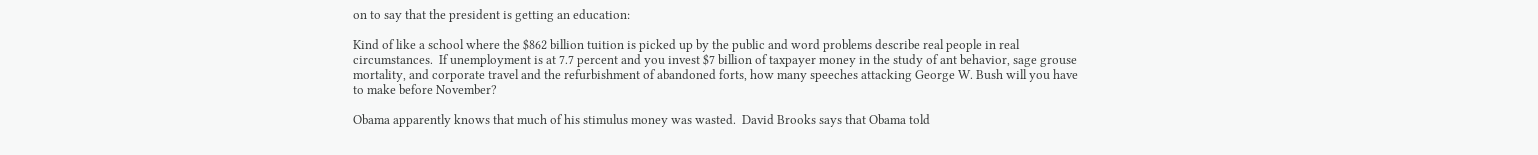on to say that the president is getting an education:

Kind of like a school where the $862 billion tuition is picked up by the public and word problems describe real people in real circumstances.  If unemployment is at 7.7 percent and you invest $7 billion of taxpayer money in the study of ant behavior, sage grouse mortality, and corporate travel and the refurbishment of abandoned forts, how many speeches attacking George W. Bush will you have to make before November?

Obama apparently knows that much of his stimulus money was wasted.  David Brooks says that Obama told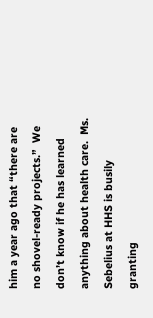him a year ago that “there are no shovel-ready projects.”  We don’t know if he has learned anything about health care.  Ms. Sebelius at HHS is busily granting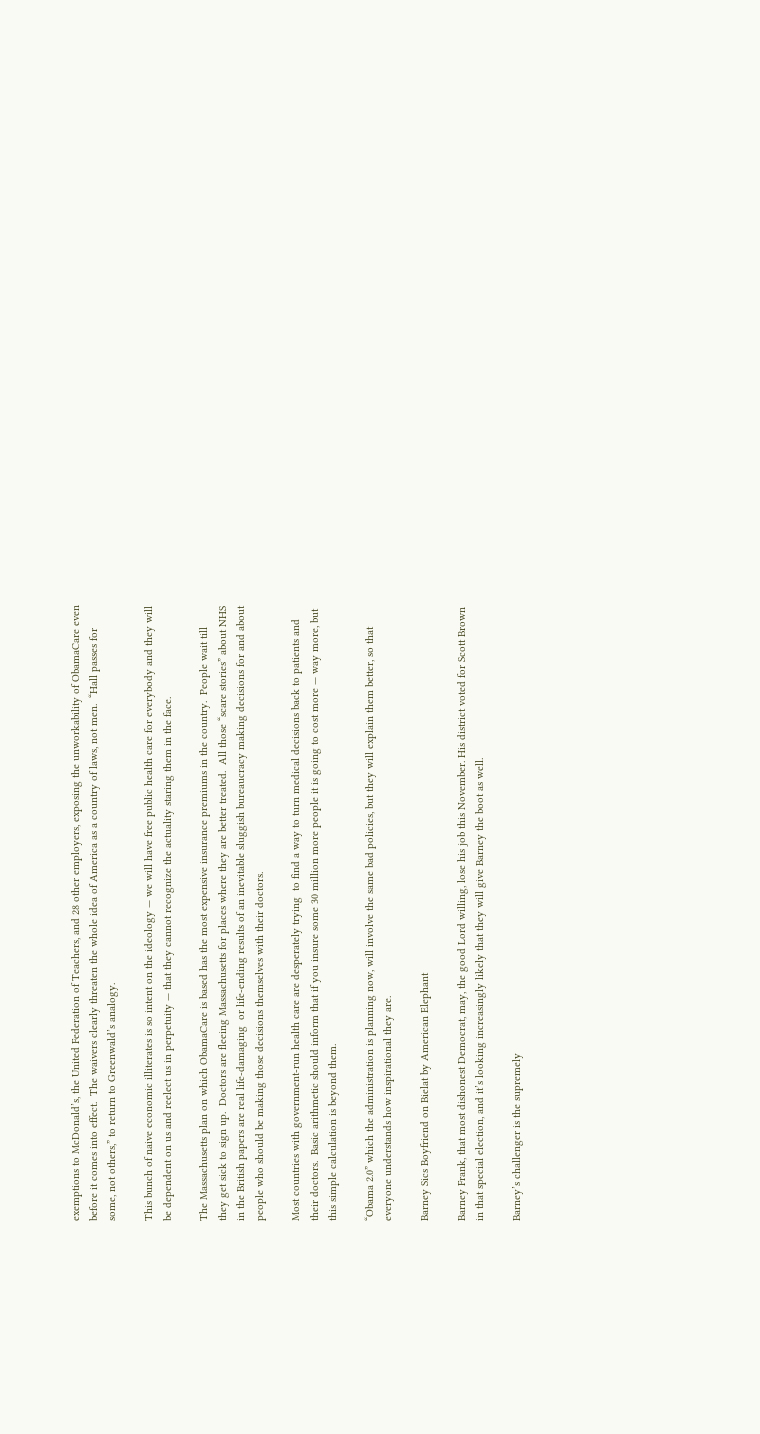exemptions to McDonald’s, the United Federation of Teachers, and 28 other employers, exposing the unworkability of ObamaCare even before it comes into effect.  The waivers clearly threaten the whole idea of America as a country of laws, not men.  “Hall passes for some, not others,” to return to Greenwald’s analogy.

This bunch of naive economic illiterates is so intent on the ideology — we will have free public health care for everybody and they will be dependent on us and reelect us in perpetuity — that they cannot recognize the actuality staring them in the face.

The Massachusetts plan on which ObamaCare is based has the most expensive insurance premiums in the country.  People wait till they get sick to sign up.  Doctors are fleeing Massachusetts for places where they are better treated.  All those “scare stories” about NHS in the British papers are real life-damaging  or life-ending results of an inevitable sluggish bureaucracy making decisions for and about people who should be making those decisions themselves with their doctors.

Most countries with government-run health care are desperately trying  to find a way to turn medical decisions back to patients and their doctors.  Basic arithmetic should inform that if you insure some 30 million more people it is going to cost more — way more, but this simple calculation is beyond them.

“Obama 2.0” which the administration is planning now, will involve the same bad policies, but they will explain them better, so that everyone understands how inspirational they are.

Barney Sics Boyfriend on Bielat by American Elephant

Barney Frank, that most dishonest Democrat, may, the good Lord willing, lose his job this November. His district voted for Scott Brown in that special election, and it’s looking increasingly likely that they will give Barney the boot as well.

Barney’s challenger is the supremely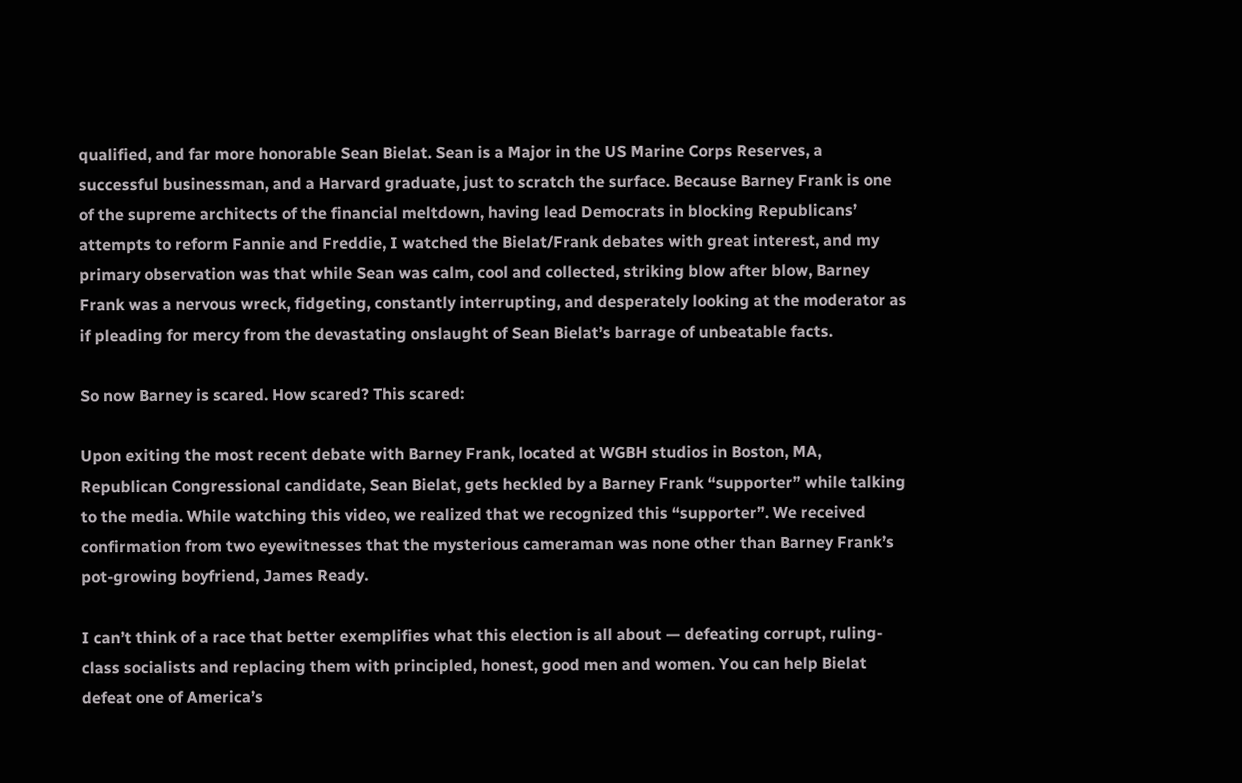qualified, and far more honorable Sean Bielat. Sean is a Major in the US Marine Corps Reserves, a successful businessman, and a Harvard graduate, just to scratch the surface. Because Barney Frank is one of the supreme architects of the financial meltdown, having lead Democrats in blocking Republicans’ attempts to reform Fannie and Freddie, I watched the Bielat/Frank debates with great interest, and my primary observation was that while Sean was calm, cool and collected, striking blow after blow, Barney Frank was a nervous wreck, fidgeting, constantly interrupting, and desperately looking at the moderator as if pleading for mercy from the devastating onslaught of Sean Bielat’s barrage of unbeatable facts.

So now Barney is scared. How scared? This scared:

Upon exiting the most recent debate with Barney Frank, located at WGBH studios in Boston, MA, Republican Congressional candidate, Sean Bielat, gets heckled by a Barney Frank “supporter” while talking to the media. While watching this video, we realized that we recognized this “supporter”. We received confirmation from two eyewitnesses that the mysterious cameraman was none other than Barney Frank’s pot-growing boyfriend, James Ready.

I can’t think of a race that better exemplifies what this election is all about — defeating corrupt, ruling-class socialists and replacing them with principled, honest, good men and women. You can help Bielat defeat one of America’s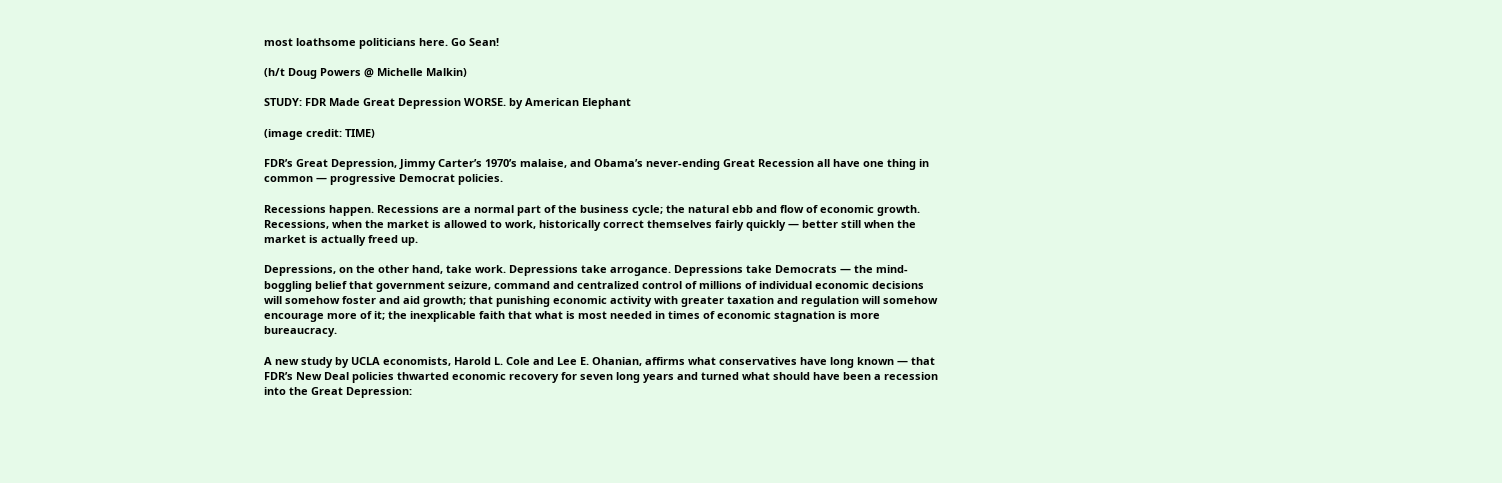most loathsome politicians here. Go Sean!

(h/t Doug Powers @ Michelle Malkin)

STUDY: FDR Made Great Depression WORSE. by American Elephant

(image credit: TIME)

FDR’s Great Depression, Jimmy Carter’s 1970’s malaise, and Obama’s never-ending Great Recession all have one thing in common — progressive Democrat policies.

Recessions happen. Recessions are a normal part of the business cycle; the natural ebb and flow of economic growth. Recessions, when the market is allowed to work, historically correct themselves fairly quickly — better still when the market is actually freed up.

Depressions, on the other hand, take work. Depressions take arrogance. Depressions take Democrats — the mind-boggling belief that government seizure, command and centralized control of millions of individual economic decisions will somehow foster and aid growth; that punishing economic activity with greater taxation and regulation will somehow encourage more of it; the inexplicable faith that what is most needed in times of economic stagnation is more bureaucracy.

A new study by UCLA economists, Harold L. Cole and Lee E. Ohanian, affirms what conservatives have long known — that FDR’s New Deal policies thwarted economic recovery for seven long years and turned what should have been a recession into the Great Depression: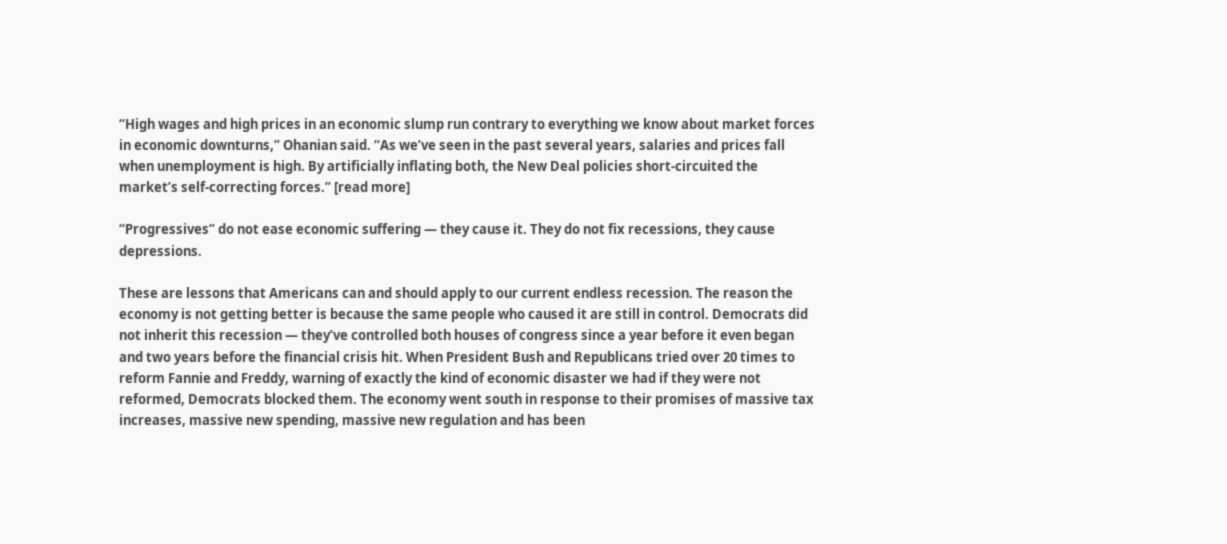“High wages and high prices in an economic slump run contrary to everything we know about market forces in economic downturns,” Ohanian said. “As we’ve seen in the past several years, salaries and prices fall when unemployment is high. By artificially inflating both, the New Deal policies short-circuited the market’s self-correcting forces.” [read more]

“Progressives” do not ease economic suffering — they cause it. They do not fix recessions, they cause depressions.

These are lessons that Americans can and should apply to our current endless recession. The reason the economy is not getting better is because the same people who caused it are still in control. Democrats did not inherit this recession — they’ve controlled both houses of congress since a year before it even began and two years before the financial crisis hit. When President Bush and Republicans tried over 20 times to reform Fannie and Freddy, warning of exactly the kind of economic disaster we had if they were not reformed, Democrats blocked them. The economy went south in response to their promises of massive tax increases, massive new spending, massive new regulation and has been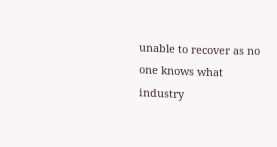unable to recover as no one knows what industry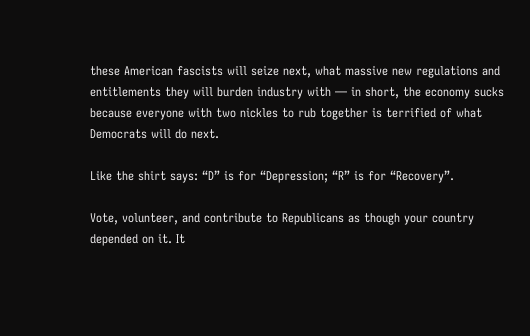these American fascists will seize next, what massive new regulations and entitlements they will burden industry with — in short, the economy sucks because everyone with two nickles to rub together is terrified of what Democrats will do next.

Like the shirt says: “D” is for “Depression; “R” is for “Recovery”.

Vote, volunteer, and contribute to Republicans as though your country depended on it. It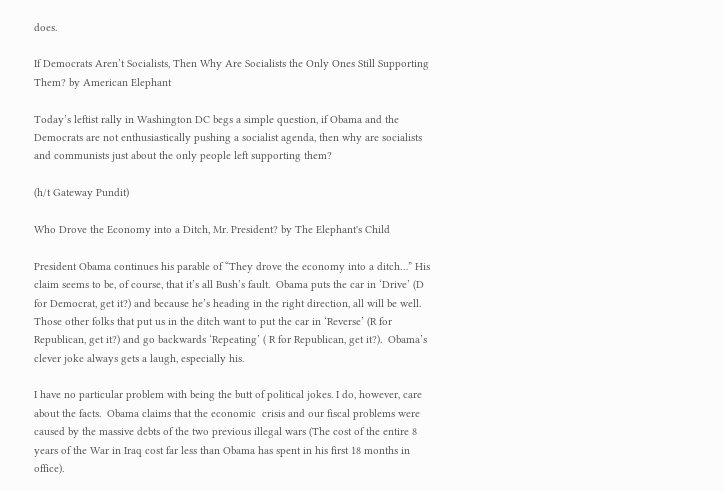does.

If Democrats Aren’t Socialists, Then Why Are Socialists the Only Ones Still Supporting Them? by American Elephant

Today’s leftist rally in Washington DC begs a simple question, if Obama and the Democrats are not enthusiastically pushing a socialist agenda, then why are socialists and communists just about the only people left supporting them?

(h/t Gateway Pundit)

Who Drove the Economy into a Ditch, Mr. President? by The Elephant's Child

President Obama continues his parable of “They drove the economy into a ditch…” His claim seems to be, of course, that it’s all Bush’s fault.  Obama puts the car in ‘Drive’ (D for Democrat, get it?) and because he’s heading in the right direction, all will be well.  Those other folks that put us in the ditch want to put the car in ‘Reverse’ (R for Republican, get it?) and go backwards ‘Repeating’ ( R for Republican, get it?).  Obama’s clever joke always gets a laugh, especially his.

I have no particular problem with being the butt of political jokes. I do, however, care about the facts.  Obama claims that the economic  crisis and our fiscal problems were caused by the massive debts of the two previous illegal wars (The cost of the entire 8 years of the War in Iraq cost far less than Obama has spent in his first 18 months in office).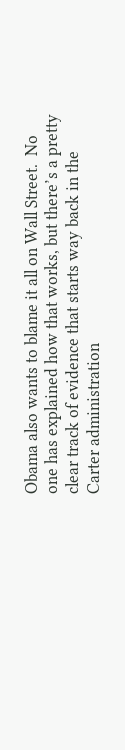Obama also wants to blame it all on Wall Street.  No one has explained how that works, but there’s a pretty clear track of evidence that starts way back in the Carter administration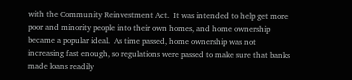with the Community Reinvestment Act.  It was intended to help get more poor and minority people into their own homes, and home ownership became a popular ideal.  As time passed, home ownership was not increasing fast enough, so regulations were passed to make sure that banks made loans readily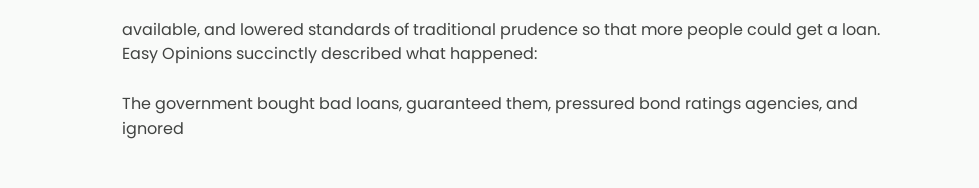available, and lowered standards of traditional prudence so that more people could get a loan.  Easy Opinions succinctly described what happened:

The government bought bad loans, guaranteed them, pressured bond ratings agencies, and ignored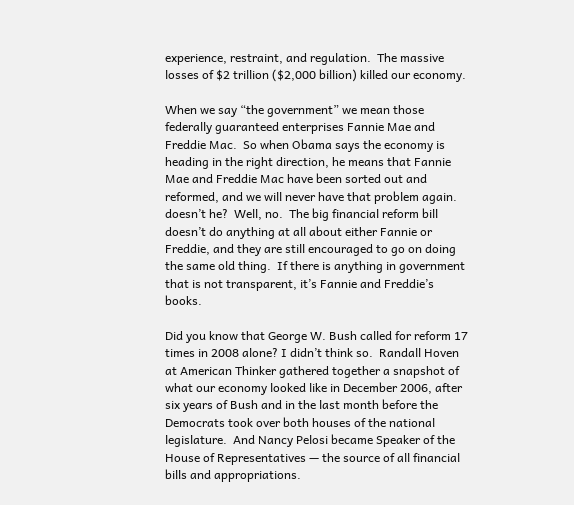experience, restraint, and regulation.  The massive losses of $2 trillion ($2,000 billion) killed our economy.

When we say “the government” we mean those federally guaranteed enterprises Fannie Mae and Freddie Mac.  So when Obama says the economy is heading in the right direction, he means that Fannie Mae and Freddie Mac have been sorted out and reformed, and we will never have that problem again. doesn’t he?  Well, no.  The big financial reform bill doesn’t do anything at all about either Fannie or Freddie, and they are still encouraged to go on doing the same old thing.  If there is anything in government that is not transparent, it’s Fannie and Freddie’s books.

Did you know that George W. Bush called for reform 17 times in 2008 alone? I didn’t think so.  Randall Hoven at American Thinker gathered together a snapshot of what our economy looked like in December 2006, after six years of Bush and in the last month before the Democrats took over both houses of the national legislature.  And Nancy Pelosi became Speaker of the House of Representatives — the source of all financial bills and appropriations.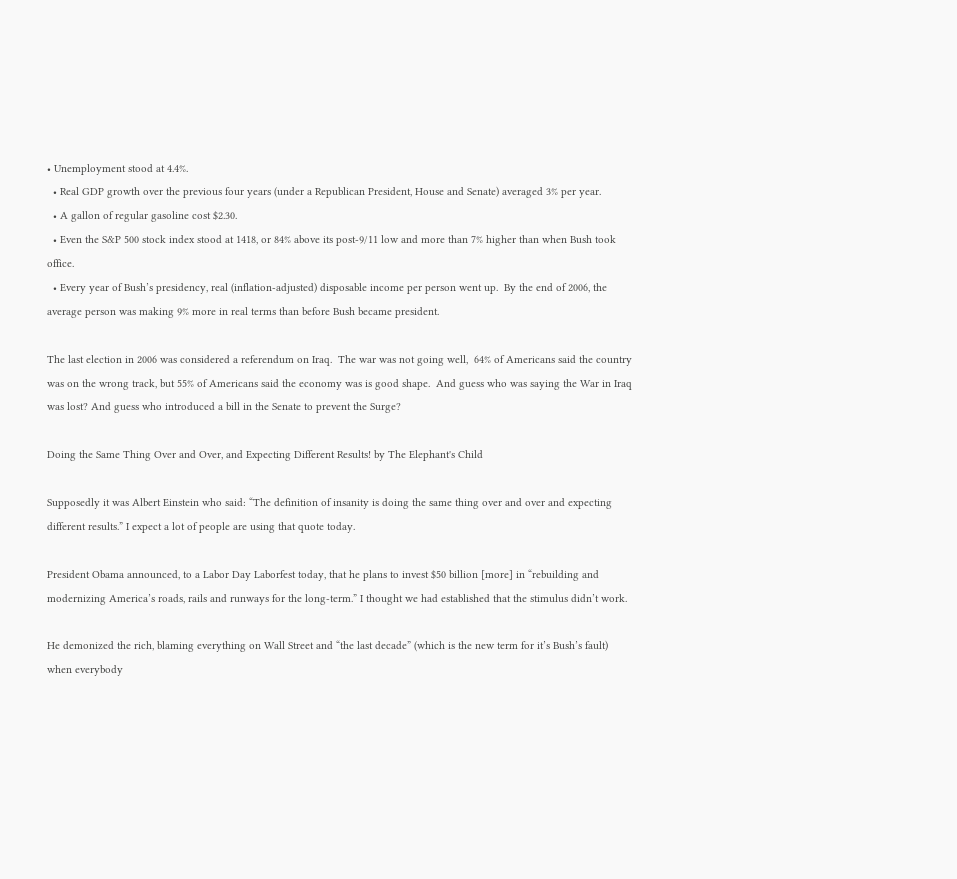• Unemployment stood at 4.4%.
  • Real GDP growth over the previous four years (under a Republican President, House and Senate) averaged 3% per year.
  • A gallon of regular gasoline cost $2.30.
  • Even the S&P 500 stock index stood at 1418, or 84% above its post-9/11 low and more than 7% higher than when Bush took office.
  • Every year of Bush’s presidency, real (inflation-adjusted) disposable income per person went up.  By the end of 2006, the average person was making 9% more in real terms than before Bush became president.

The last election in 2006 was considered a referendum on Iraq.  The war was not going well,  64% of Americans said the country was on the wrong track, but 55% of Americans said the economy was is good shape.  And guess who was saying the War in Iraq was lost? And guess who introduced a bill in the Senate to prevent the Surge?

Doing the Same Thing Over and Over, and Expecting Different Results! by The Elephant's Child

Supposedly it was Albert Einstein who said: “The definition of insanity is doing the same thing over and over and expecting different results.” I expect a lot of people are using that quote today.

President Obama announced, to a Labor Day Laborfest today, that he plans to invest $50 billion [more] in “rebuilding and modernizing America’s roads, rails and runways for the long-term.” I thought we had established that the stimulus didn’t work.

He demonized the rich, blaming everything on Wall Street and “the last decade” (which is the new term for it’s Bush’s fault) when everybody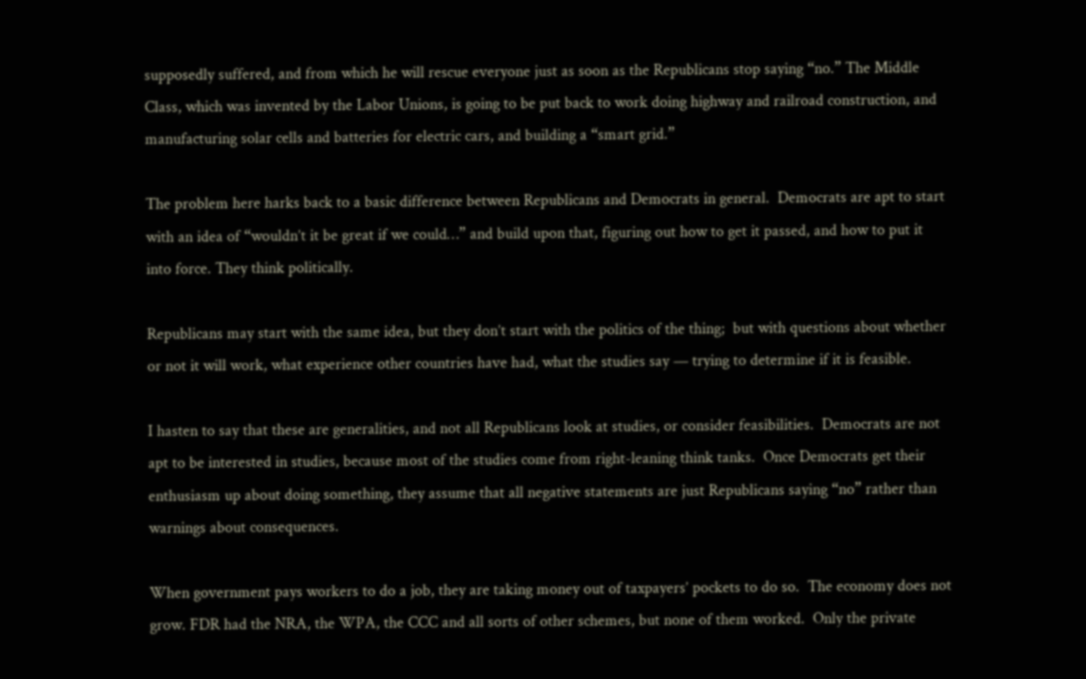supposedly suffered, and from which he will rescue everyone just as soon as the Republicans stop saying “no.” The Middle Class, which was invented by the Labor Unions, is going to be put back to work doing highway and railroad construction, and manufacturing solar cells and batteries for electric cars, and building a “smart grid.”

The problem here harks back to a basic difference between Republicans and Democrats in general.  Democrats are apt to start with an idea of “wouldn’t it be great if we could…” and build upon that, figuring out how to get it passed, and how to put it into force. They think politically.

Republicans may start with the same idea, but they don’t start with the politics of the thing;  but with questions about whether or not it will work, what experience other countries have had, what the studies say — trying to determine if it is feasible.

I hasten to say that these are generalities, and not all Republicans look at studies, or consider feasibilities.  Democrats are not apt to be interested in studies, because most of the studies come from right-leaning think tanks.  Once Democrats get their enthusiasm up about doing something, they assume that all negative statements are just Republicans saying “no” rather than warnings about consequences.

When government pays workers to do a job, they are taking money out of taxpayers’ pockets to do so.  The economy does not grow. FDR had the NRA, the WPA, the CCC and all sorts of other schemes, but none of them worked.  Only the private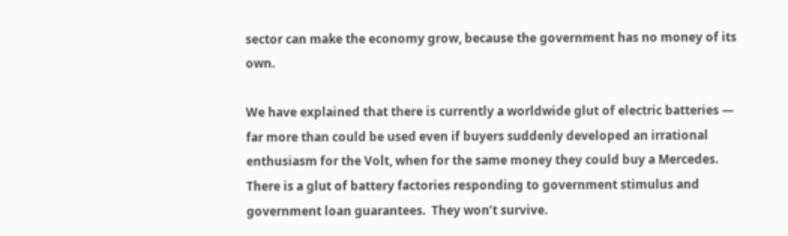sector can make the economy grow, because the government has no money of its own.

We have explained that there is currently a worldwide glut of electric batteries — far more than could be used even if buyers suddenly developed an irrational enthusiasm for the Volt, when for the same money they could buy a Mercedes.  There is a glut of battery factories responding to government stimulus and government loan guarantees.  They won’t survive.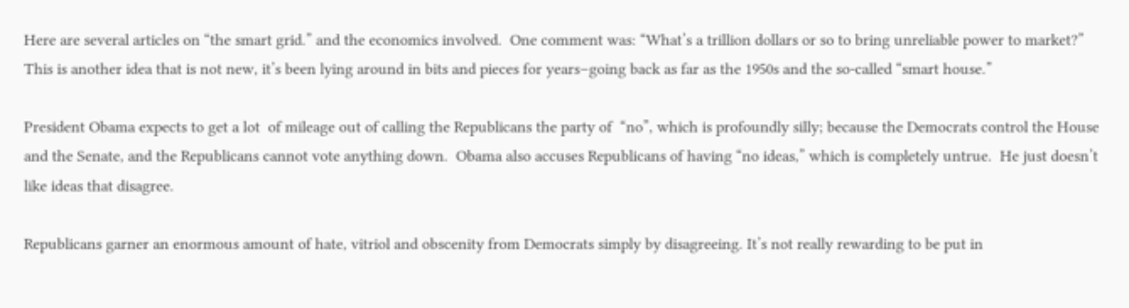Here are several articles on “the smart grid.” and the economics involved.  One comment was: “What’s a trillion dollars or so to bring unreliable power to market?” This is another idea that is not new, it’s been lying around in bits and pieces for years–going back as far as the 1950s and the so-called “smart house.”

President Obama expects to get a lot  of mileage out of calling the Republicans the party of  “no”, which is profoundly silly; because the Democrats control the House and the Senate, and the Republicans cannot vote anything down.  Obama also accuses Republicans of having “no ideas,” which is completely untrue.  He just doesn’t like ideas that disagree.

Republicans garner an enormous amount of hate, vitriol and obscenity from Democrats simply by disagreeing. It’s not really rewarding to be put in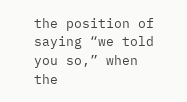the position of saying “we told you so,” when the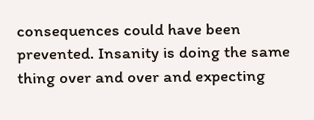consequences could have been prevented. Insanity is doing the same thing over and over and expecting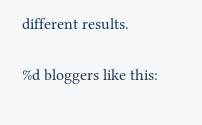different results.

%d bloggers like this: